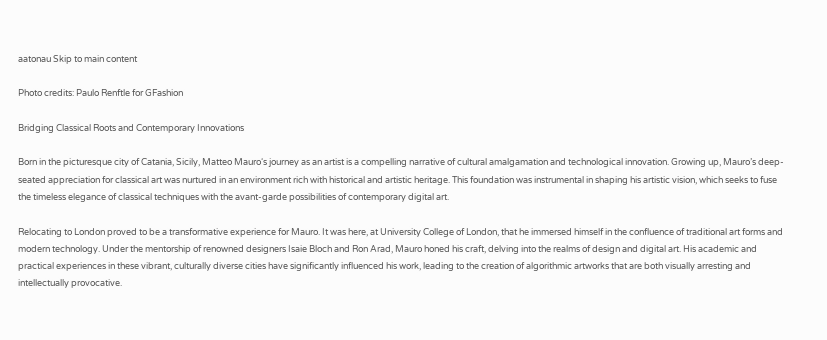aatonau Skip to main content

Photo credits: Paulo Renftle for GFashion

Bridging Classical Roots and Contemporary Innovations

Born in the picturesque city of Catania, Sicily, Matteo Mauro‘s journey as an artist is a compelling narrative of cultural amalgamation and technological innovation. Growing up, Mauro’s deep-seated appreciation for classical art was nurtured in an environment rich with historical and artistic heritage. This foundation was instrumental in shaping his artistic vision, which seeks to fuse the timeless elegance of classical techniques with the avant-garde possibilities of contemporary digital art.

Relocating to London proved to be a transformative experience for Mauro. It was here, at University College of London, that he immersed himself in the confluence of traditional art forms and modern technology. Under the mentorship of renowned designers Isaie Bloch and Ron Arad, Mauro honed his craft, delving into the realms of design and digital art. His academic and practical experiences in these vibrant, culturally diverse cities have significantly influenced his work, leading to the creation of algorithmic artworks that are both visually arresting and intellectually provocative.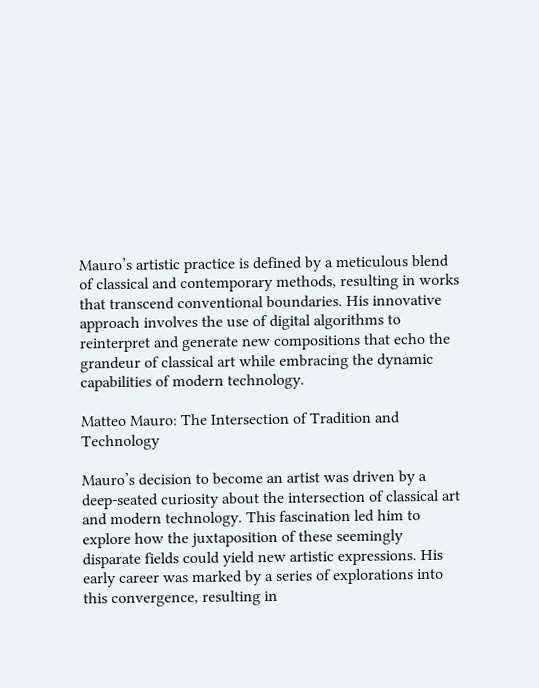Mauro’s artistic practice is defined by a meticulous blend of classical and contemporary methods, resulting in works that transcend conventional boundaries. His innovative approach involves the use of digital algorithms to reinterpret and generate new compositions that echo the grandeur of classical art while embracing the dynamic capabilities of modern technology.

Matteo Mauro: The Intersection of Tradition and Technology

Mauro’s decision to become an artist was driven by a deep-seated curiosity about the intersection of classical art and modern technology. This fascination led him to explore how the juxtaposition of these seemingly disparate fields could yield new artistic expressions. His early career was marked by a series of explorations into this convergence, resulting in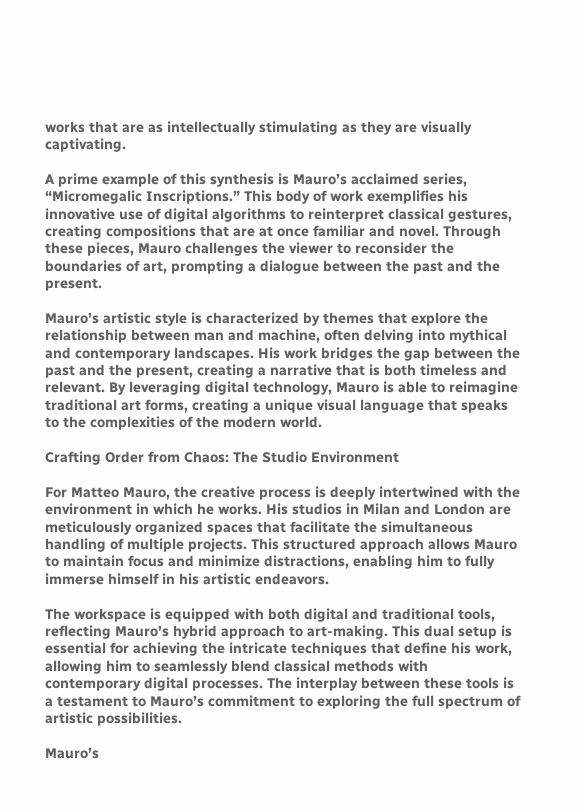works that are as intellectually stimulating as they are visually captivating.

A prime example of this synthesis is Mauro’s acclaimed series, “Micromegalic Inscriptions.” This body of work exemplifies his innovative use of digital algorithms to reinterpret classical gestures, creating compositions that are at once familiar and novel. Through these pieces, Mauro challenges the viewer to reconsider the boundaries of art, prompting a dialogue between the past and the present.

Mauro’s artistic style is characterized by themes that explore the relationship between man and machine, often delving into mythical and contemporary landscapes. His work bridges the gap between the past and the present, creating a narrative that is both timeless and relevant. By leveraging digital technology, Mauro is able to reimagine traditional art forms, creating a unique visual language that speaks to the complexities of the modern world.

Crafting Order from Chaos: The Studio Environment

For Matteo Mauro, the creative process is deeply intertwined with the environment in which he works. His studios in Milan and London are meticulously organized spaces that facilitate the simultaneous handling of multiple projects. This structured approach allows Mauro to maintain focus and minimize distractions, enabling him to fully immerse himself in his artistic endeavors.

The workspace is equipped with both digital and traditional tools, reflecting Mauro’s hybrid approach to art-making. This dual setup is essential for achieving the intricate techniques that define his work, allowing him to seamlessly blend classical methods with contemporary digital processes. The interplay between these tools is a testament to Mauro’s commitment to exploring the full spectrum of artistic possibilities.

Mauro’s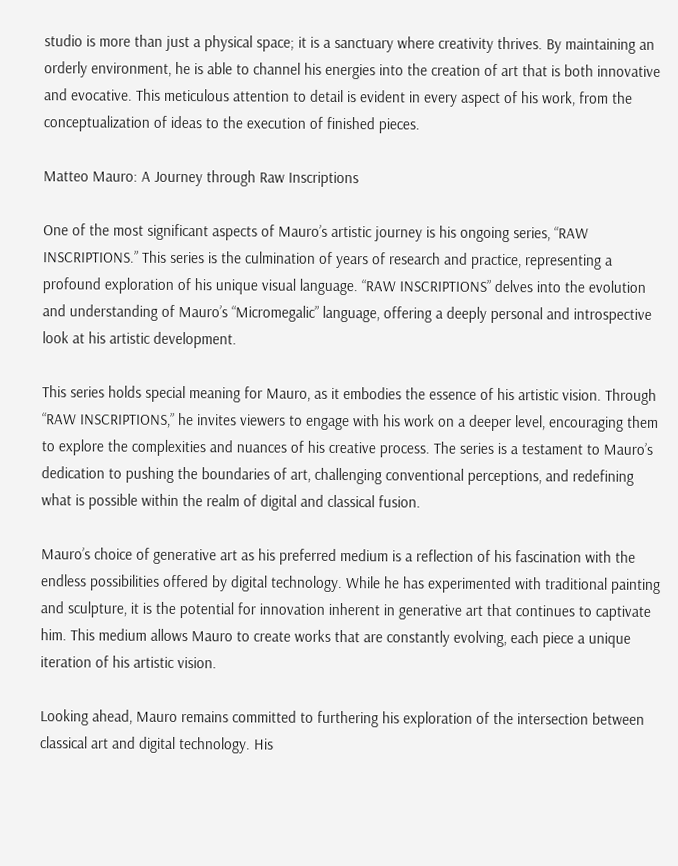studio is more than just a physical space; it is a sanctuary where creativity thrives. By maintaining an orderly environment, he is able to channel his energies into the creation of art that is both innovative and evocative. This meticulous attention to detail is evident in every aspect of his work, from the conceptualization of ideas to the execution of finished pieces.

Matteo Mauro: A Journey through Raw Inscriptions

One of the most significant aspects of Mauro’s artistic journey is his ongoing series, “RAW INSCRIPTIONS.” This series is the culmination of years of research and practice, representing a profound exploration of his unique visual language. “RAW INSCRIPTIONS” delves into the evolution and understanding of Mauro’s “Micromegalic” language, offering a deeply personal and introspective look at his artistic development.

This series holds special meaning for Mauro, as it embodies the essence of his artistic vision. Through “RAW INSCRIPTIONS,” he invites viewers to engage with his work on a deeper level, encouraging them to explore the complexities and nuances of his creative process. The series is a testament to Mauro’s dedication to pushing the boundaries of art, challenging conventional perceptions, and redefining what is possible within the realm of digital and classical fusion.

Mauro’s choice of generative art as his preferred medium is a reflection of his fascination with the endless possibilities offered by digital technology. While he has experimented with traditional painting and sculpture, it is the potential for innovation inherent in generative art that continues to captivate him. This medium allows Mauro to create works that are constantly evolving, each piece a unique iteration of his artistic vision.

Looking ahead, Mauro remains committed to furthering his exploration of the intersection between classical art and digital technology. His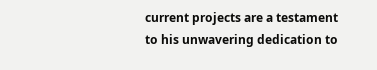current projects are a testament to his unwavering dedication to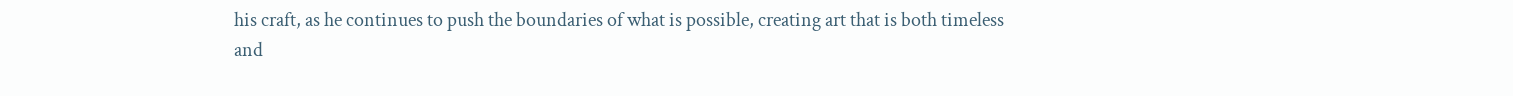his craft, as he continues to push the boundaries of what is possible, creating art that is both timeless and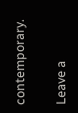contemporary.

Leave a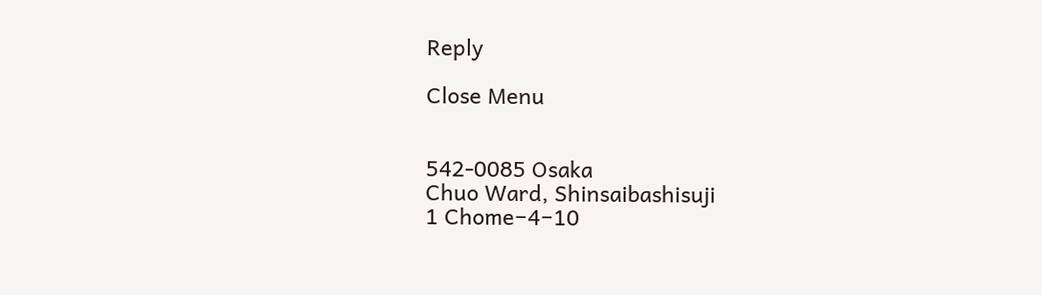Reply

Close Menu


542-0085 Osaka
Chuo Ward, Shinsaibashisuji
1 Chome−4−10